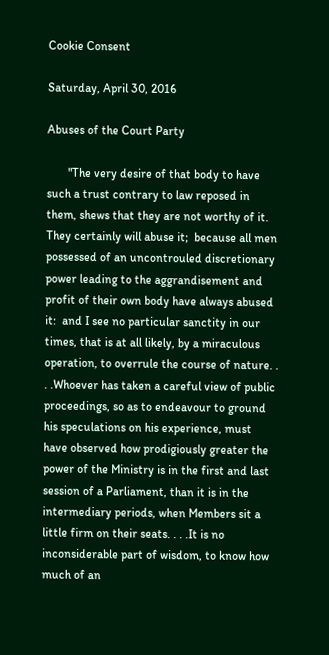Cookie Consent

Saturday, April 30, 2016

Abuses of the Court Party

       "The very desire of that body to have such a trust contrary to law reposed in them, shews that they are not worthy of it.  They certainly will abuse it;  because all men possessed of an uncontrouled discretionary power leading to the aggrandisement and profit of their own body have always abused it:  and I see no particular sanctity in our times, that is at all likely, by a miraculous operation, to overrule the course of nature. . . .Whoever has taken a careful view of public proceedings, so as to endeavour to ground his speculations on his experience, must have observed how prodigiously greater the power of the Ministry is in the first and last session of a Parliament, than it is in the intermediary periods, when Members sit a little firm on their seats. . . .It is no inconsiderable part of wisdom, to know how much of an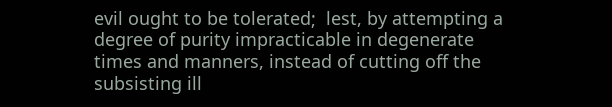evil ought to be tolerated;  lest, by attempting a degree of purity impracticable in degenerate times and manners, instead of cutting off the subsisting ill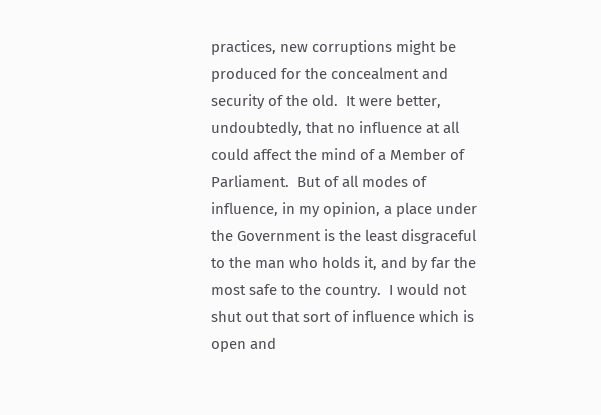practices, new corruptions might be produced for the concealment and security of the old.  It were better, undoubtedly, that no influence at all could affect the mind of a Member of Parliament.  But of all modes of influence, in my opinion, a place under the Government is the least disgraceful to the man who holds it, and by far the most safe to the country.  I would not shut out that sort of influence which is open and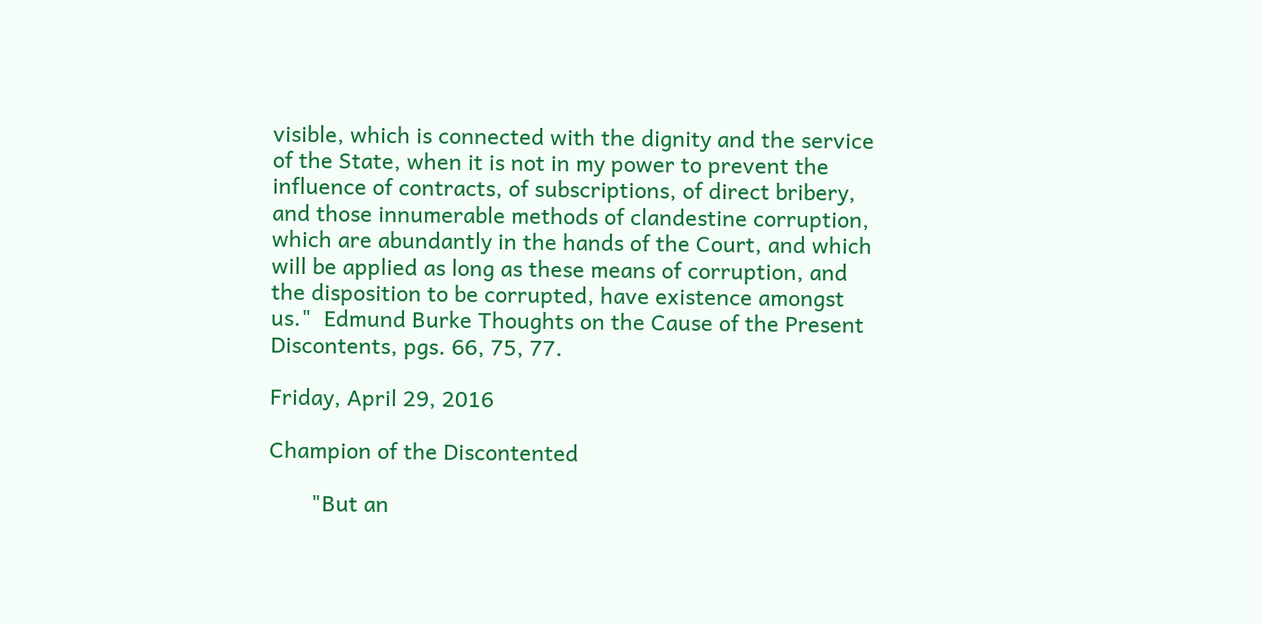visible, which is connected with the dignity and the service of the State, when it is not in my power to prevent the influence of contracts, of subscriptions, of direct bribery, and those innumerable methods of clandestine corruption, which are abundantly in the hands of the Court, and which will be applied as long as these means of corruption, and the disposition to be corrupted, have existence amongst us."  Edmund Burke Thoughts on the Cause of the Present Discontents, pgs. 66, 75, 77.

Friday, April 29, 2016

Champion of the Discontented

       "But an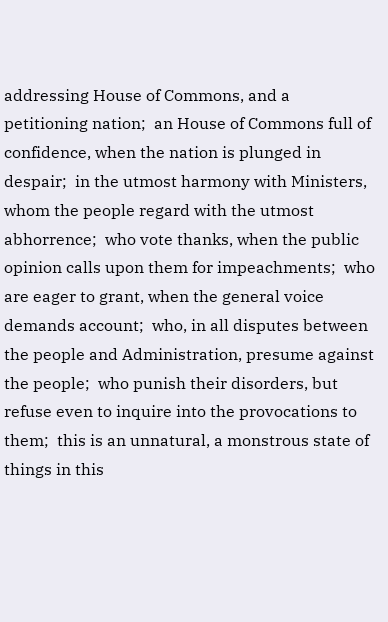addressing House of Commons, and a petitioning nation;  an House of Commons full of confidence, when the nation is plunged in despair;  in the utmost harmony with Ministers, whom the people regard with the utmost abhorrence;  who vote thanks, when the public opinion calls upon them for impeachments;  who are eager to grant, when the general voice demands account;  who, in all disputes between the people and Administration, presume against the people;  who punish their disorders, but refuse even to inquire into the provocations to them;  this is an unnatural, a monstrous state of things in this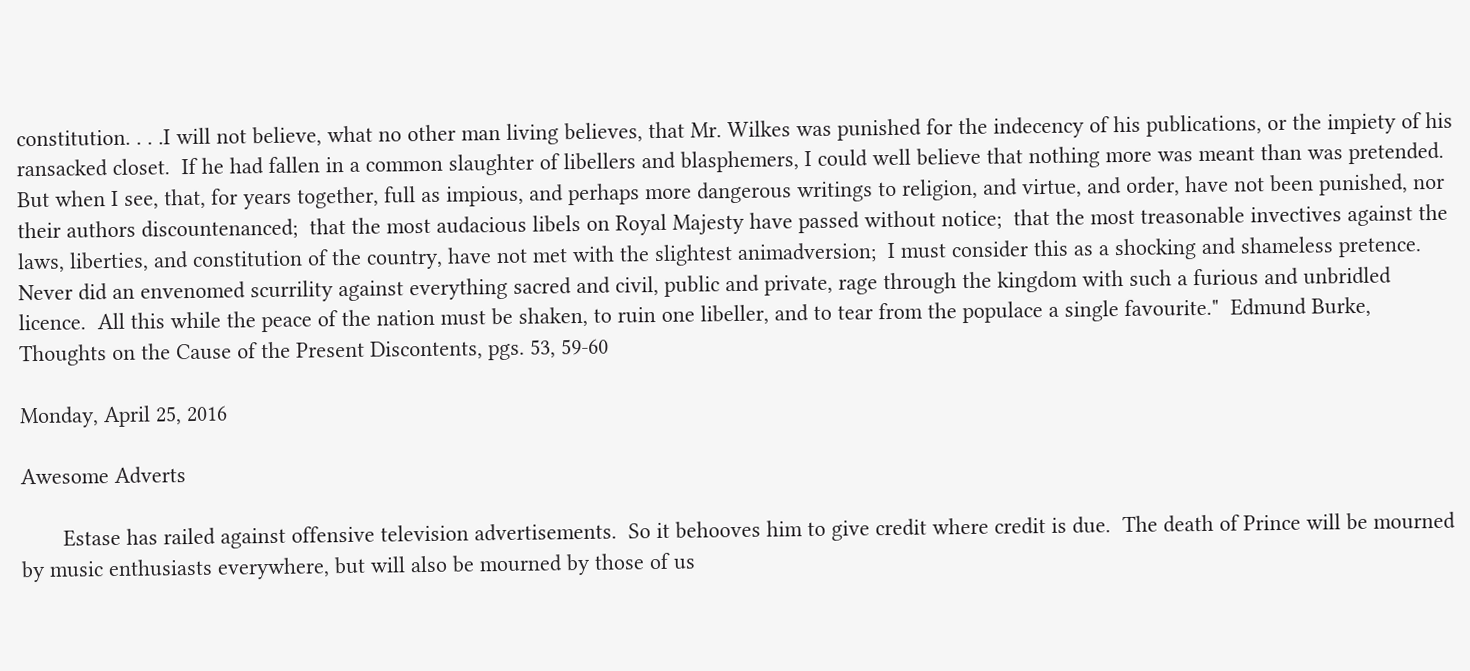constitution. . . .I will not believe, what no other man living believes, that Mr. Wilkes was punished for the indecency of his publications, or the impiety of his ransacked closet.  If he had fallen in a common slaughter of libellers and blasphemers, I could well believe that nothing more was meant than was pretended.  But when I see, that, for years together, full as impious, and perhaps more dangerous writings to religion, and virtue, and order, have not been punished, nor their authors discountenanced;  that the most audacious libels on Royal Majesty have passed without notice;  that the most treasonable invectives against the laws, liberties, and constitution of the country, have not met with the slightest animadversion;  I must consider this as a shocking and shameless pretence.  Never did an envenomed scurrility against everything sacred and civil, public and private, rage through the kingdom with such a furious and unbridled licence.  All this while the peace of the nation must be shaken, to ruin one libeller, and to tear from the populace a single favourite."  Edmund Burke, Thoughts on the Cause of the Present Discontents, pgs. 53, 59-60

Monday, April 25, 2016

Awesome Adverts

       Estase has railed against offensive television advertisements.  So it behooves him to give credit where credit is due.  The death of Prince will be mourned by music enthusiasts everywhere, but will also be mourned by those of us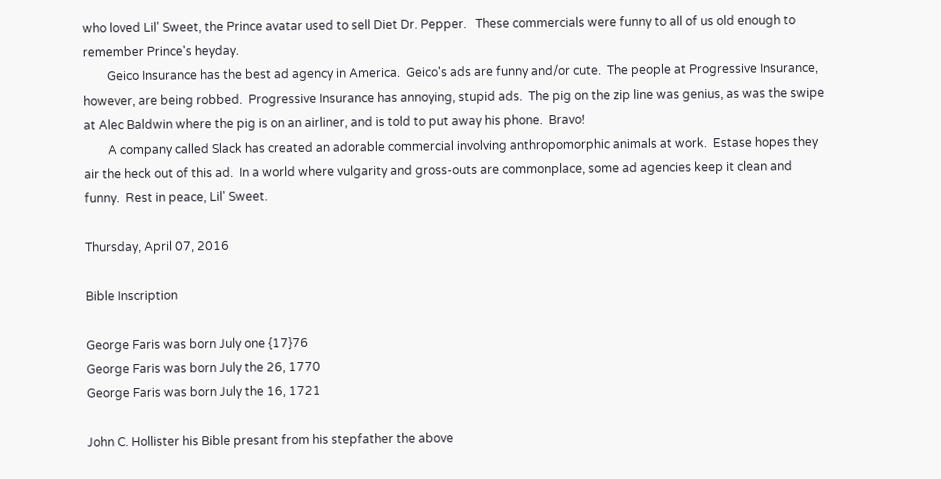who loved Lil' Sweet, the Prince avatar used to sell Diet Dr. Pepper.   These commercials were funny to all of us old enough to remember Prince's heyday.
        Geico Insurance has the best ad agency in America.  Geico's ads are funny and/or cute.  The people at Progressive Insurance, however, are being robbed.  Progressive Insurance has annoying, stupid ads.  The pig on the zip line was genius, as was the swipe at Alec Baldwin where the pig is on an airliner, and is told to put away his phone.  Bravo!
        A company called Slack has created an adorable commercial involving anthropomorphic animals at work.  Estase hopes they air the heck out of this ad.  In a world where vulgarity and gross-outs are commonplace, some ad agencies keep it clean and funny.  Rest in peace, Lil' Sweet.

Thursday, April 07, 2016

Bible Inscription

George Faris was born July one {17}76
George Faris was born July the 26, 1770
George Faris was born July the 16, 1721

John C. Hollister his Bible presant from his stepfather the above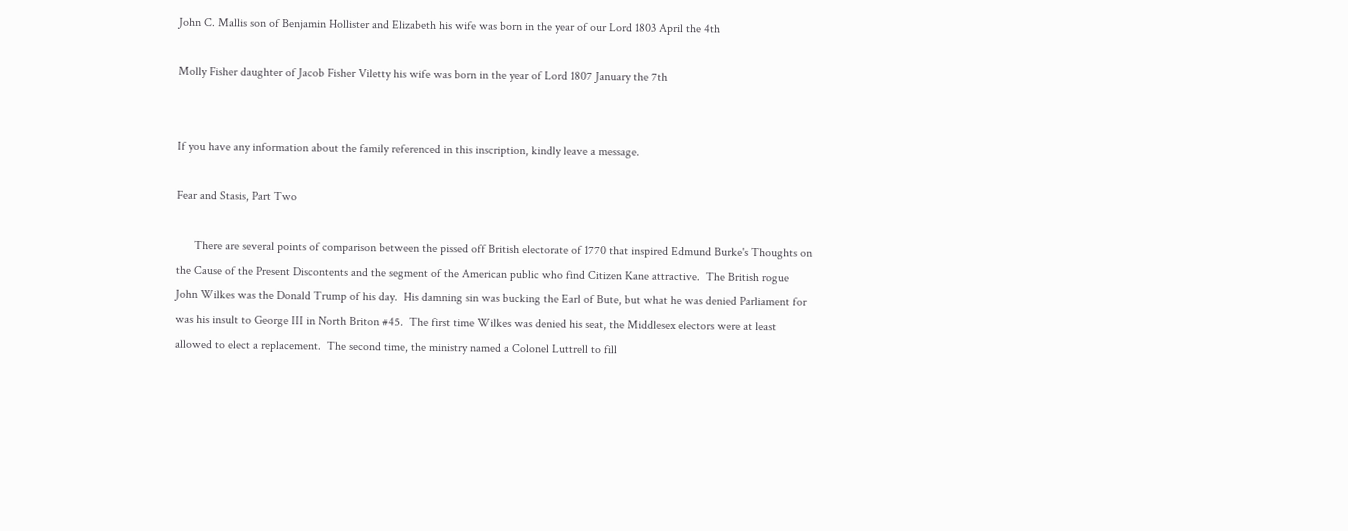John C. Mallis son of Benjamin Hollister and Elizabeth his wife was born in the year of our Lord 1803 April the 4th

Molly Fisher daughter of Jacob Fisher Viletty his wife was born in the year of Lord 1807 January the 7th


If you have any information about the family referenced in this inscription, kindly leave a message.

Fear and Stasis, Part Two

      There are several points of comparison between the pissed off British electorate of 1770 that inspired Edmund Burke's Thoughts on the Cause of the Present Discontents and the segment of the American public who find Citizen Kane attractive.  The British rogue John Wilkes was the Donald Trump of his day.  His damning sin was bucking the Earl of Bute, but what he was denied Parliament for was his insult to George III in North Briton #45.  The first time Wilkes was denied his seat, the Middlesex electors were at least allowed to elect a replacement.  The second time, the ministry named a Colonel Luttrell to fill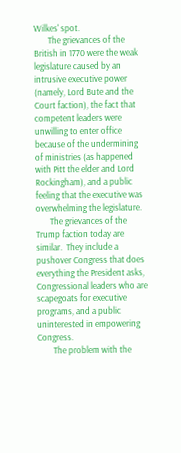Wilkes' spot.
       The grievances of the British in 1770 were the weak legislature caused by an intrusive executive power (namely, Lord Bute and the Court faction), the fact that competent leaders were unwilling to enter office because of the undermining of ministries (as happened with Pitt the elder and Lord Rockingham), and a public feeling that the executive was overwhelming the legislature.
       The grievances of the Trump faction today are similar.  They include a pushover Congress that does everything the President asks, Congressional leaders who are scapegoats for executive programs, and a public uninterested in empowering Congress.
        The problem with the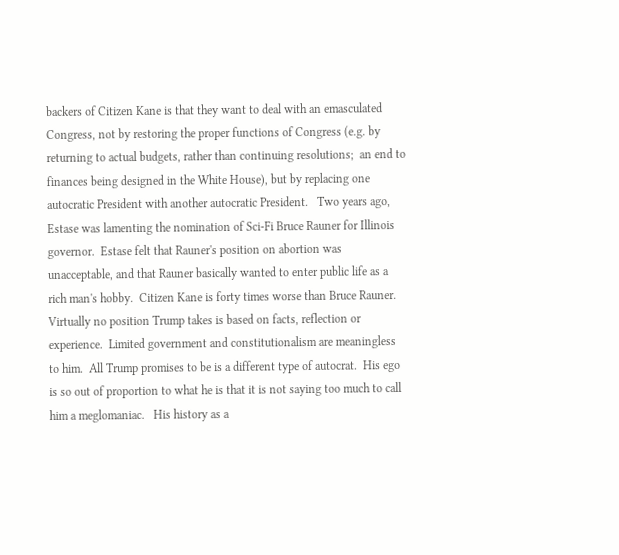backers of Citizen Kane is that they want to deal with an emasculated Congress, not by restoring the proper functions of Congress (e.g. by returning to actual budgets, rather than continuing resolutions;  an end to finances being designed in the White House), but by replacing one autocratic President with another autocratic President.   Two years ago, Estase was lamenting the nomination of Sci-Fi Bruce Rauner for Illinois governor.  Estase felt that Rauner's position on abortion was unacceptable, and that Rauner basically wanted to enter public life as a rich man's hobby.  Citizen Kane is forty times worse than Bruce Rauner.  Virtually no position Trump takes is based on facts, reflection or experience.  Limited government and constitutionalism are meaningless to him.  All Trump promises to be is a different type of autocrat.  His ego is so out of proportion to what he is that it is not saying too much to call him a meglomaniac.   His history as a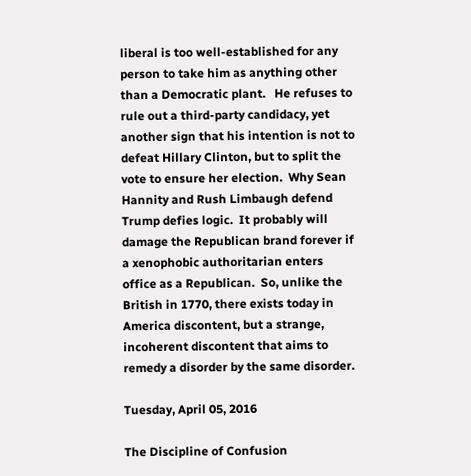liberal is too well-established for any person to take him as anything other than a Democratic plant.   He refuses to rule out a third-party candidacy, yet another sign that his intention is not to defeat Hillary Clinton, but to split the vote to ensure her election.  Why Sean Hannity and Rush Limbaugh defend Trump defies logic.  It probably will damage the Republican brand forever if a xenophobic authoritarian enters office as a Republican.  So, unlike the British in 1770, there exists today in America discontent, but a strange, incoherent discontent that aims to remedy a disorder by the same disorder.

Tuesday, April 05, 2016

The Discipline of Confusion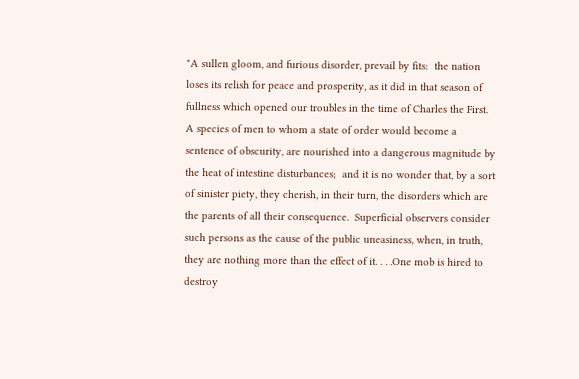"A sullen gloom, and furious disorder, prevail by fits:  the nation loses its relish for peace and prosperity, as it did in that season of fullness which opened our troubles in the time of Charles the First.  A species of men to whom a state of order would become a sentence of obscurity, are nourished into a dangerous magnitude by the heat of intestine disturbances;  and it is no wonder that, by a sort of sinister piety, they cherish, in their turn, the disorders which are the parents of all their consequence.  Superficial observers consider such persons as the cause of the public uneasiness, when, in truth, they are nothing more than the effect of it. . . .One mob is hired to destroy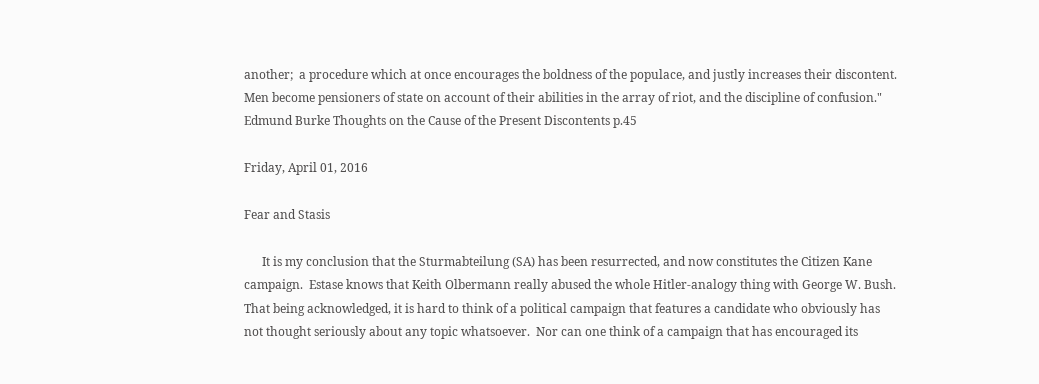another;  a procedure which at once encourages the boldness of the populace, and justly increases their discontent.  Men become pensioners of state on account of their abilities in the array of riot, and the discipline of confusion."  Edmund Burke Thoughts on the Cause of the Present Discontents p.45

Friday, April 01, 2016

Fear and Stasis

      It is my conclusion that the Sturmabteilung (SA) has been resurrected, and now constitutes the Citizen Kane campaign.  Estase knows that Keith Olbermann really abused the whole Hitler-analogy thing with George W. Bush.  That being acknowledged, it is hard to think of a political campaign that features a candidate who obviously has not thought seriously about any topic whatsoever.  Nor can one think of a campaign that has encouraged its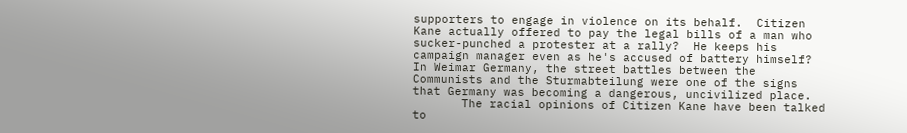supporters to engage in violence on its behalf.  Citizen Kane actually offered to pay the legal bills of a man who sucker-punched a protester at a rally?  He keeps his campaign manager even as he's accused of battery himself?  In Weimar Germany, the street battles between the Communists and the Sturmabteilung were one of the signs that Germany was becoming a dangerous, uncivilized place.
       The racial opinions of Citizen Kane have been talked to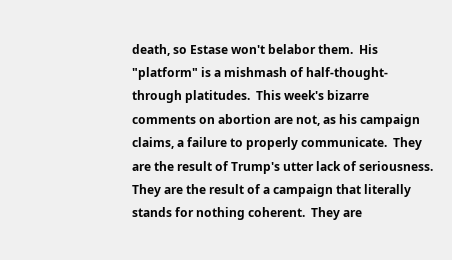death, so Estase won't belabor them.  His "platform" is a mishmash of half-thought-through platitudes.  This week's bizarre comments on abortion are not, as his campaign claims, a failure to properly communicate.  They are the result of Trump's utter lack of seriousness.  They are the result of a campaign that literally stands for nothing coherent.  They are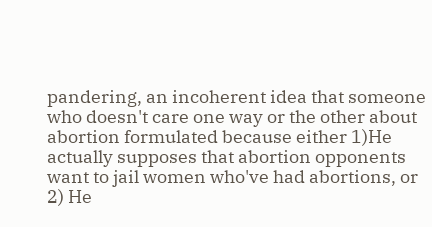pandering, an incoherent idea that someone who doesn't care one way or the other about abortion formulated because either 1)He actually supposes that abortion opponents want to jail women who've had abortions, or 2) He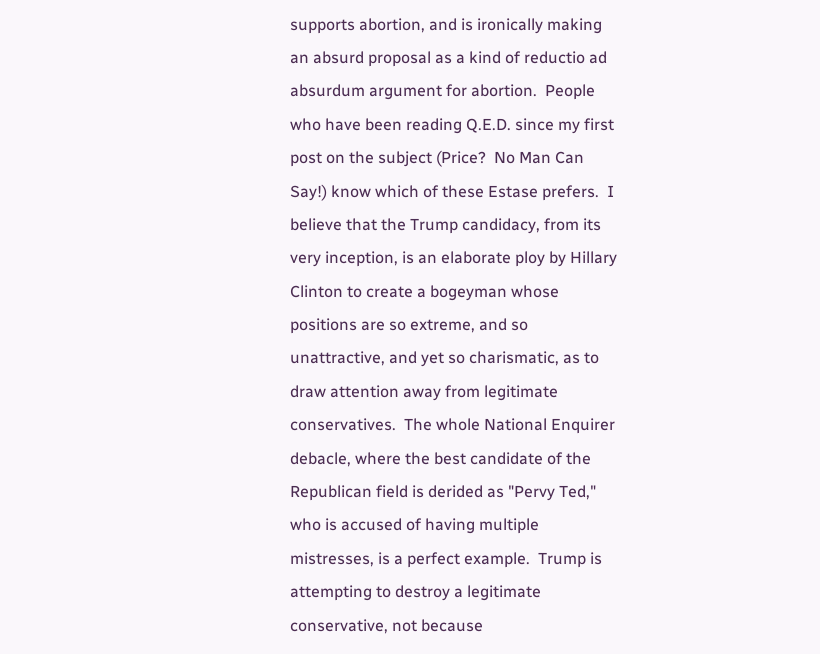supports abortion, and is ironically making an absurd proposal as a kind of reductio ad absurdum argument for abortion.  People who have been reading Q.E.D. since my first post on the subject (Price?  No Man Can Say!) know which of these Estase prefers.  I believe that the Trump candidacy, from its very inception, is an elaborate ploy by Hillary Clinton to create a bogeyman whose positions are so extreme, and so unattractive, and yet so charismatic, as to draw attention away from legitimate conservatives.  The whole National Enquirer debacle, where the best candidate of the Republican field is derided as "Pervy Ted," who is accused of having multiple mistresses, is a perfect example.  Trump is attempting to destroy a legitimate conservative, not because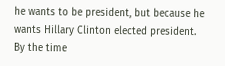he wants to be president, but because he wants Hillary Clinton elected president.  By the time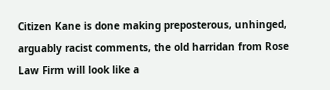Citizen Kane is done making preposterous, unhinged, arguably racist comments, the old harridan from Rose Law Firm will look like a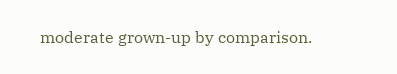moderate grown-up by comparison.